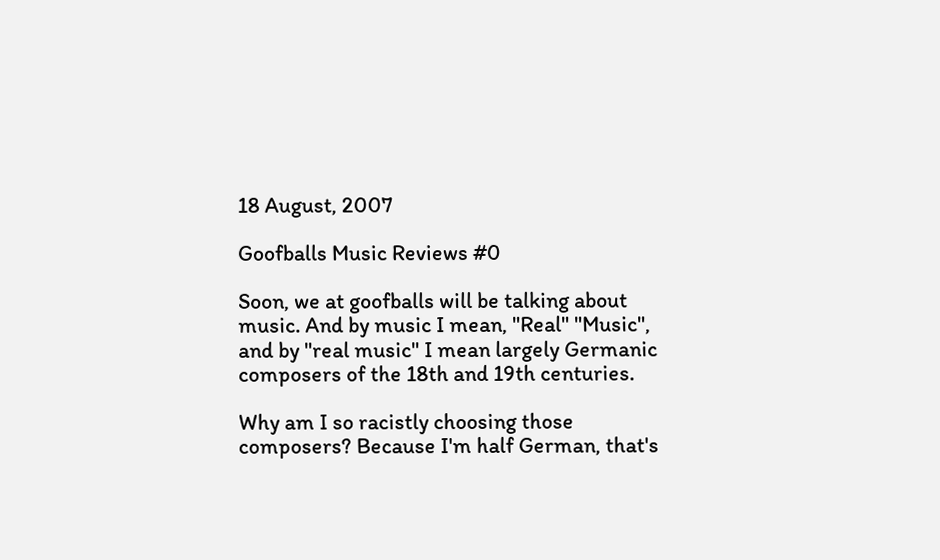18 August, 2007

Goofballs Music Reviews #0

Soon, we at goofballs will be talking about music. And by music I mean, "Real" "Music", and by "real music" I mean largely Germanic composers of the 18th and 19th centuries.

Why am I so racistly choosing those composers? Because I'm half German, that's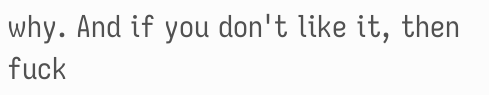why. And if you don't like it, then fuck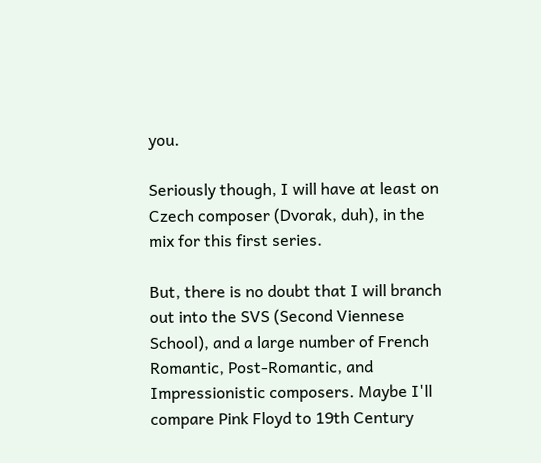you.

Seriously though, I will have at least on Czech composer (Dvorak, duh), in the mix for this first series.

But, there is no doubt that I will branch out into the SVS (Second Viennese School), and a large number of French Romantic, Post-Romantic, and Impressionistic composers. Maybe I'll compare Pink Floyd to 19th Century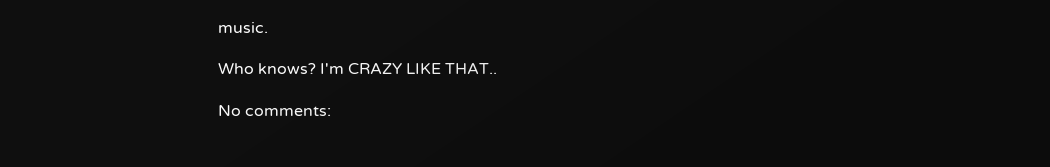music.

Who knows? I'm CRAZY LIKE THAT..

No comments: